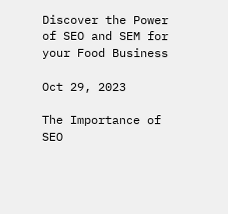Discover the Power of SEO and SEM for your Food Business

Oct 29, 2023

The Importance of SEO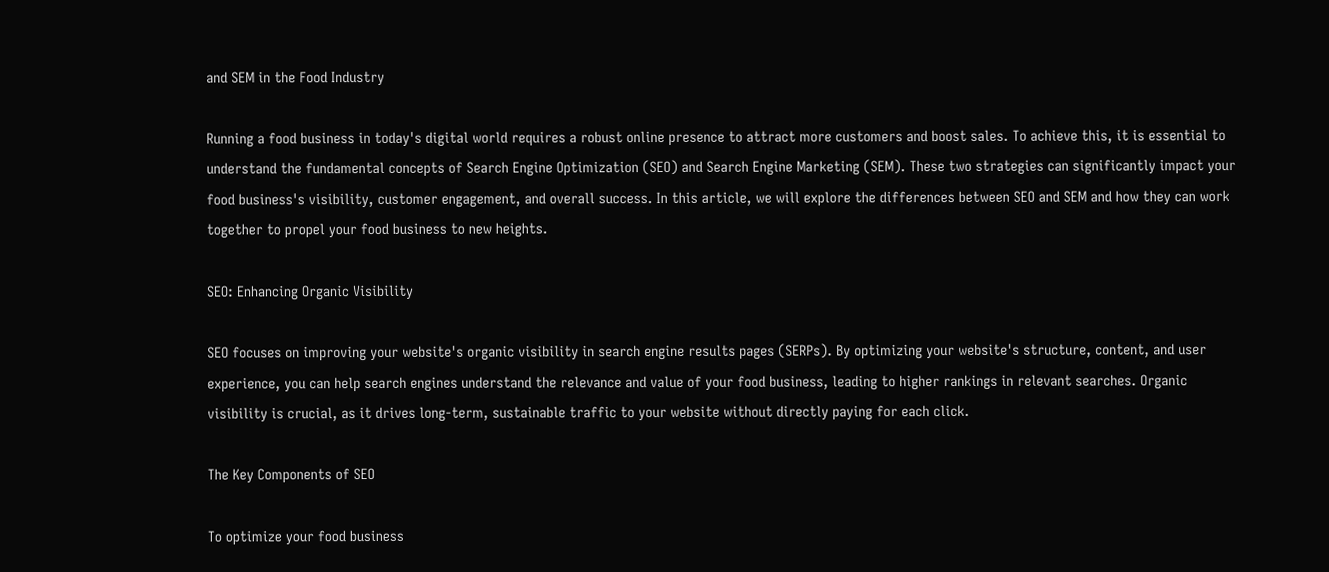and SEM in the Food Industry

Running a food business in today's digital world requires a robust online presence to attract more customers and boost sales. To achieve this, it is essential to understand the fundamental concepts of Search Engine Optimization (SEO) and Search Engine Marketing (SEM). These two strategies can significantly impact your food business's visibility, customer engagement, and overall success. In this article, we will explore the differences between SEO and SEM and how they can work together to propel your food business to new heights.

SEO: Enhancing Organic Visibility

SEO focuses on improving your website's organic visibility in search engine results pages (SERPs). By optimizing your website's structure, content, and user experience, you can help search engines understand the relevance and value of your food business, leading to higher rankings in relevant searches. Organic visibility is crucial, as it drives long-term, sustainable traffic to your website without directly paying for each click.

The Key Components of SEO

To optimize your food business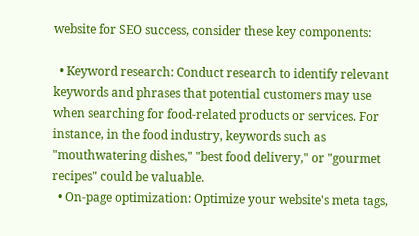website for SEO success, consider these key components:

  • Keyword research: Conduct research to identify relevant keywords and phrases that potential customers may use when searching for food-related products or services. For instance, in the food industry, keywords such as "mouthwatering dishes," "best food delivery," or "gourmet recipes" could be valuable.
  • On-page optimization: Optimize your website's meta tags,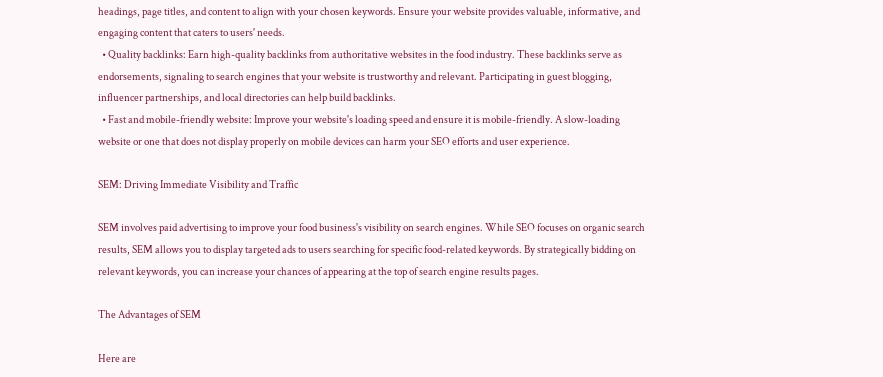headings, page titles, and content to align with your chosen keywords. Ensure your website provides valuable, informative, and engaging content that caters to users' needs.
  • Quality backlinks: Earn high-quality backlinks from authoritative websites in the food industry. These backlinks serve as endorsements, signaling to search engines that your website is trustworthy and relevant. Participating in guest blogging, influencer partnerships, and local directories can help build backlinks.
  • Fast and mobile-friendly website: Improve your website's loading speed and ensure it is mobile-friendly. A slow-loading website or one that does not display properly on mobile devices can harm your SEO efforts and user experience.

SEM: Driving Immediate Visibility and Traffic

SEM involves paid advertising to improve your food business's visibility on search engines. While SEO focuses on organic search results, SEM allows you to display targeted ads to users searching for specific food-related keywords. By strategically bidding on relevant keywords, you can increase your chances of appearing at the top of search engine results pages.

The Advantages of SEM

Here are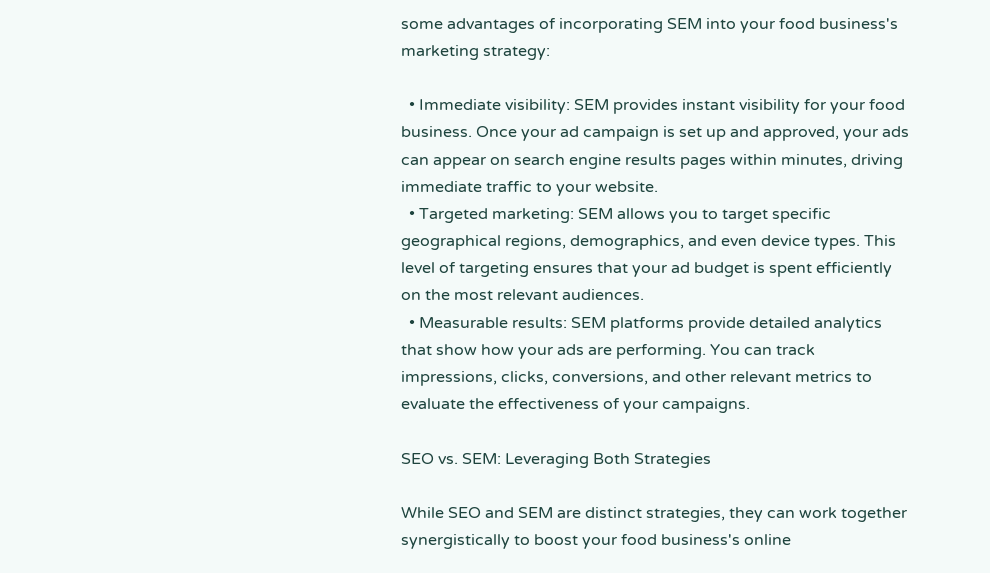some advantages of incorporating SEM into your food business's marketing strategy:

  • Immediate visibility: SEM provides instant visibility for your food business. Once your ad campaign is set up and approved, your ads can appear on search engine results pages within minutes, driving immediate traffic to your website.
  • Targeted marketing: SEM allows you to target specific geographical regions, demographics, and even device types. This level of targeting ensures that your ad budget is spent efficiently on the most relevant audiences.
  • Measurable results: SEM platforms provide detailed analytics that show how your ads are performing. You can track impressions, clicks, conversions, and other relevant metrics to evaluate the effectiveness of your campaigns.

SEO vs. SEM: Leveraging Both Strategies

While SEO and SEM are distinct strategies, they can work together synergistically to boost your food business's online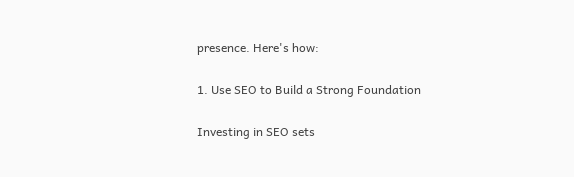presence. Here's how:

1. Use SEO to Build a Strong Foundation

Investing in SEO sets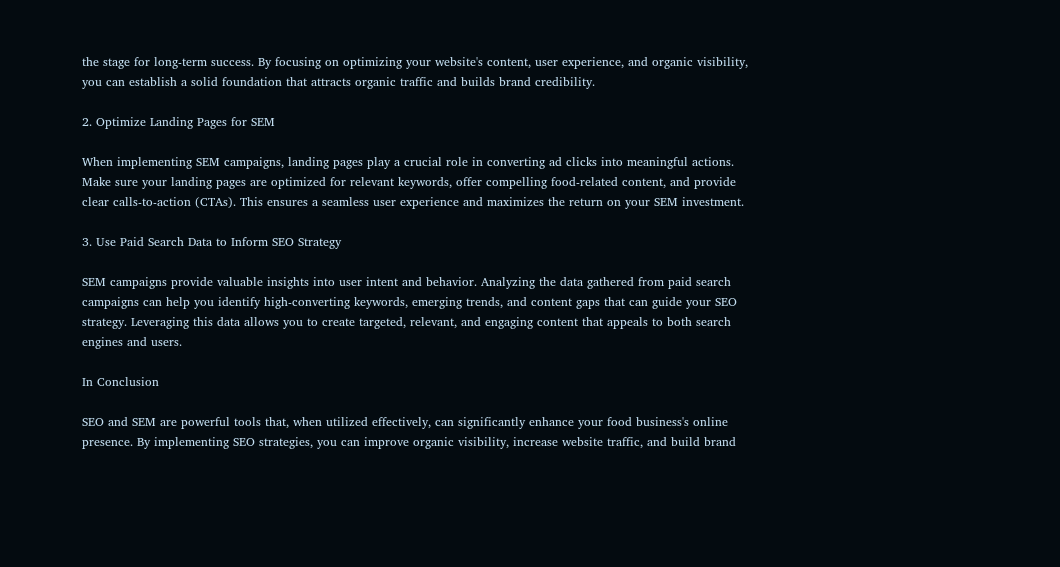the stage for long-term success. By focusing on optimizing your website's content, user experience, and organic visibility, you can establish a solid foundation that attracts organic traffic and builds brand credibility.

2. Optimize Landing Pages for SEM

When implementing SEM campaigns, landing pages play a crucial role in converting ad clicks into meaningful actions. Make sure your landing pages are optimized for relevant keywords, offer compelling food-related content, and provide clear calls-to-action (CTAs). This ensures a seamless user experience and maximizes the return on your SEM investment.

3. Use Paid Search Data to Inform SEO Strategy

SEM campaigns provide valuable insights into user intent and behavior. Analyzing the data gathered from paid search campaigns can help you identify high-converting keywords, emerging trends, and content gaps that can guide your SEO strategy. Leveraging this data allows you to create targeted, relevant, and engaging content that appeals to both search engines and users.

In Conclusion

SEO and SEM are powerful tools that, when utilized effectively, can significantly enhance your food business's online presence. By implementing SEO strategies, you can improve organic visibility, increase website traffic, and build brand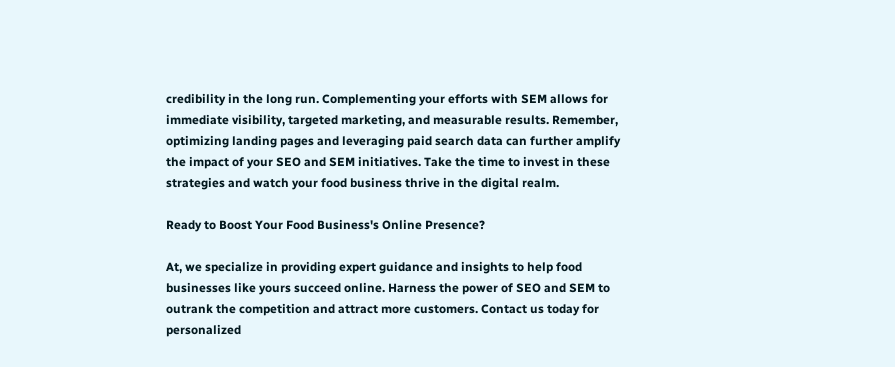credibility in the long run. Complementing your efforts with SEM allows for immediate visibility, targeted marketing, and measurable results. Remember, optimizing landing pages and leveraging paid search data can further amplify the impact of your SEO and SEM initiatives. Take the time to invest in these strategies and watch your food business thrive in the digital realm.

Ready to Boost Your Food Business's Online Presence?

At, we specialize in providing expert guidance and insights to help food businesses like yours succeed online. Harness the power of SEO and SEM to outrank the competition and attract more customers. Contact us today for personalized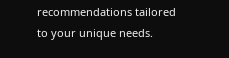recommendations tailored to your unique needs.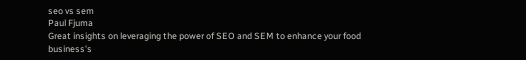seo vs sem
Paul Fjuma
Great insights on leveraging the power of SEO and SEM to enhance your food business's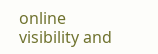online visibility and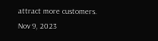attract more customers.
Nov 9, 2023